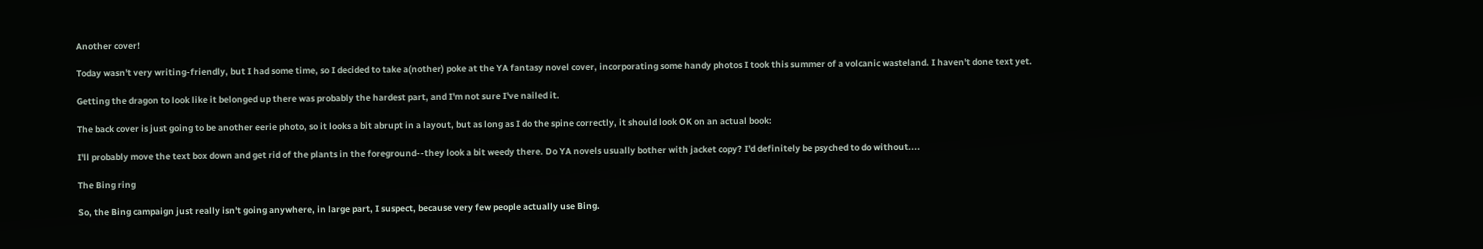Another cover!

Today wasn't very writing-friendly, but I had some time, so I decided to take a(nother) poke at the YA fantasy novel cover, incorporating some handy photos I took this summer of a volcanic wasteland. I haven't done text yet.

Getting the dragon to look like it belonged up there was probably the hardest part, and I'm not sure I've nailed it.

The back cover is just going to be another eerie photo, so it looks a bit abrupt in a layout, but as long as I do the spine correctly, it should look OK on an actual book:

I'll probably move the text box down and get rid of the plants in the foreground--they look a bit weedy there. Do YA novels usually bother with jacket copy? I'd definitely be psyched to do without....

The Bing ring

So, the Bing campaign just really isn't going anywhere, in large part, I suspect, because very few people actually use Bing.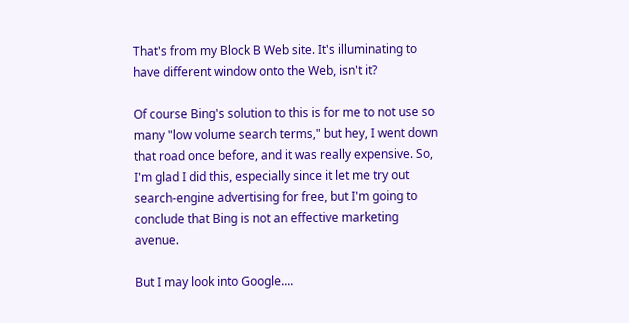That's from my Block B Web site. It's illuminating to have different window onto the Web, isn't it?

Of course Bing's solution to this is for me to not use so many "low volume search terms," but hey, I went down that road once before, and it was really expensive. So, I'm glad I did this, especially since it let me try out search-engine advertising for free, but I'm going to conclude that Bing is not an effective marketing avenue.

But I may look into Google....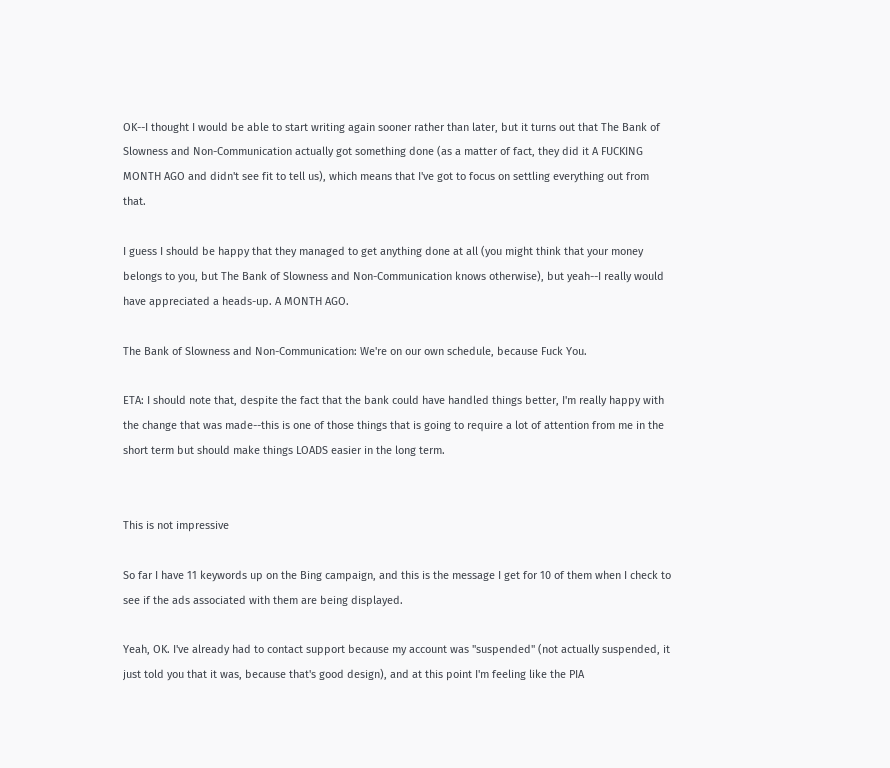OK--I thought I would be able to start writing again sooner rather than later, but it turns out that The Bank of Slowness and Non-Communication actually got something done (as a matter of fact, they did it A FUCKING MONTH AGO and didn't see fit to tell us), which means that I've got to focus on settling everything out from that.

I guess I should be happy that they managed to get anything done at all (you might think that your money belongs to you, but The Bank of Slowness and Non-Communication knows otherwise), but yeah--I really would have appreciated a heads-up. A MONTH AGO.

The Bank of Slowness and Non-Communication: We're on our own schedule, because Fuck You.

ETA: I should note that, despite the fact that the bank could have handled things better, I'm really happy with the change that was made--this is one of those things that is going to require a lot of attention from me in the short term but should make things LOADS easier in the long term.


This is not impressive

So far I have 11 keywords up on the Bing campaign, and this is the message I get for 10 of them when I check to see if the ads associated with them are being displayed.

Yeah, OK. I've already had to contact support because my account was "suspended" (not actually suspended, it just told you that it was, because that's good design), and at this point I'm feeling like the PIA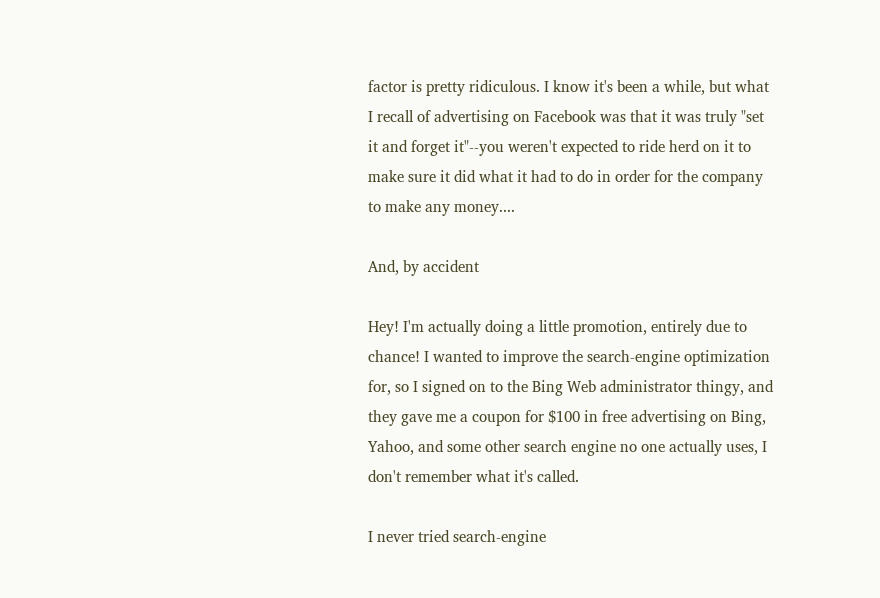factor is pretty ridiculous. I know it's been a while, but what I recall of advertising on Facebook was that it was truly "set it and forget it"--you weren't expected to ride herd on it to make sure it did what it had to do in order for the company to make any money....

And, by accident

Hey! I'm actually doing a little promotion, entirely due to chance! I wanted to improve the search-engine optimization for, so I signed on to the Bing Web administrator thingy, and they gave me a coupon for $100 in free advertising on Bing, Yahoo, and some other search engine no one actually uses, I don't remember what it's called.

I never tried search-engine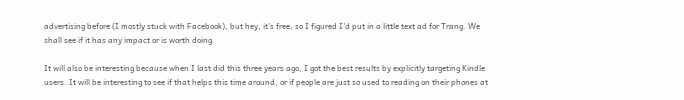advertising before (I mostly stuck with Facebook), but hey, it's free, so I figured I'd put in a little text ad for Trang. We shall see if it has any impact or is worth doing.

It will also be interesting because when I last did this three years ago, I got the best results by explicitly targeting Kindle users. It will be interesting to see if that helps this time around, or if people are just so used to reading on their phones at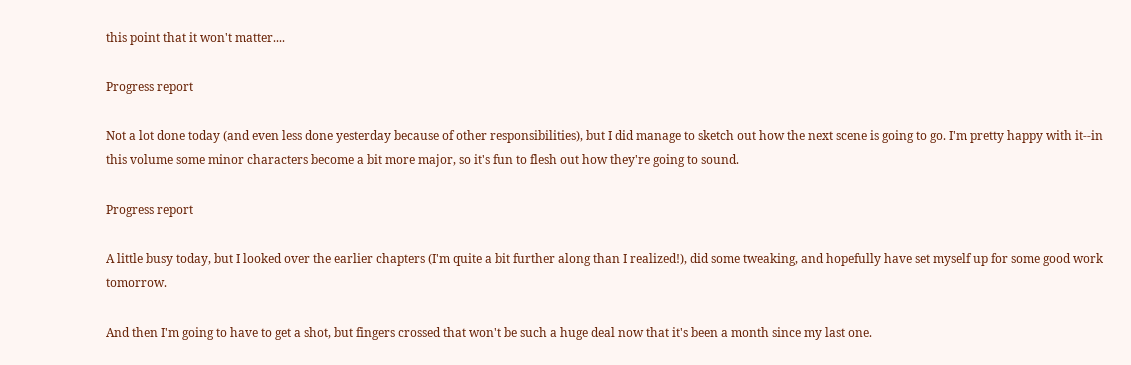this point that it won't matter....

Progress report

Not a lot done today (and even less done yesterday because of other responsibilities), but I did manage to sketch out how the next scene is going to go. I'm pretty happy with it--in this volume some minor characters become a bit more major, so it's fun to flesh out how they're going to sound.

Progress report

A little busy today, but I looked over the earlier chapters (I'm quite a bit further along than I realized!), did some tweaking, and hopefully have set myself up for some good work tomorrow.

And then I'm going to have to get a shot, but fingers crossed that won't be such a huge deal now that it's been a month since my last one.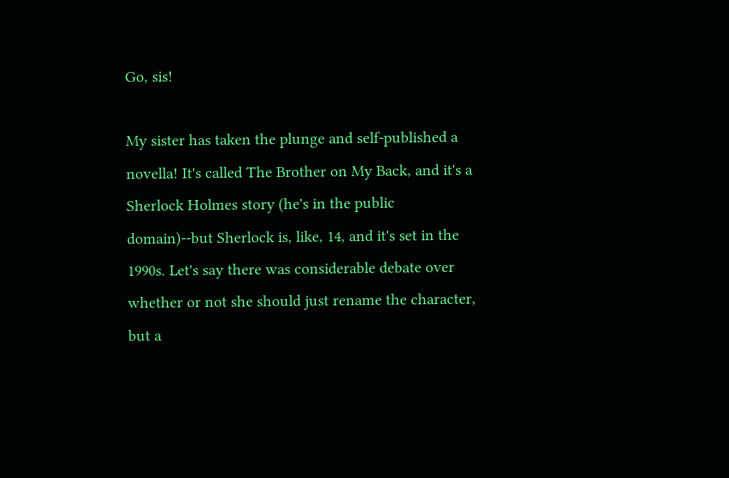Go, sis!

My sister has taken the plunge and self-published a novella! It's called The Brother on My Back, and it's a Sherlock Holmes story (he's in the public domain)--but Sherlock is, like, 14, and it's set in the 1990s. Let's say there was considerable debate over whether or not she should just rename the character, but a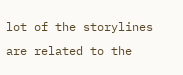lot of the storylines are related to the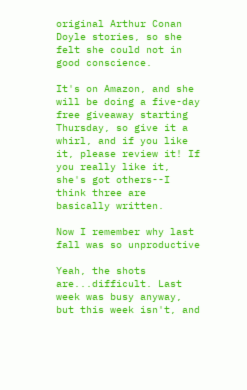original Arthur Conan Doyle stories, so she felt she could not in good conscience.

It's on Amazon, and she will be doing a five-day free giveaway starting Thursday, so give it a whirl, and if you like it, please review it! If you really like it, she's got others--I think three are basically written.

Now I remember why last fall was so unproductive

Yeah, the shots are...difficult. Last week was busy anyway, but this week isn't, and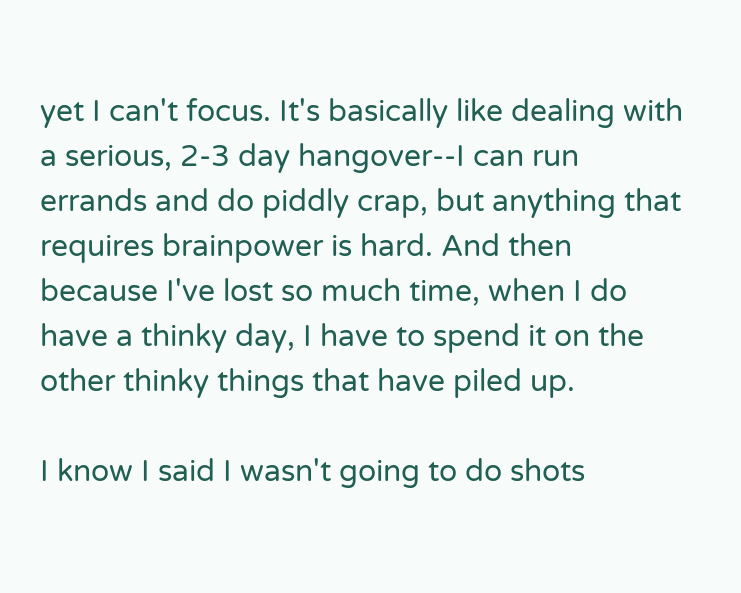yet I can't focus. It's basically like dealing with a serious, 2-3 day hangover--I can run errands and do piddly crap, but anything that requires brainpower is hard. And then because I've lost so much time, when I do have a thinky day, I have to spend it on the other thinky things that have piled up.

I know I said I wasn't going to do shots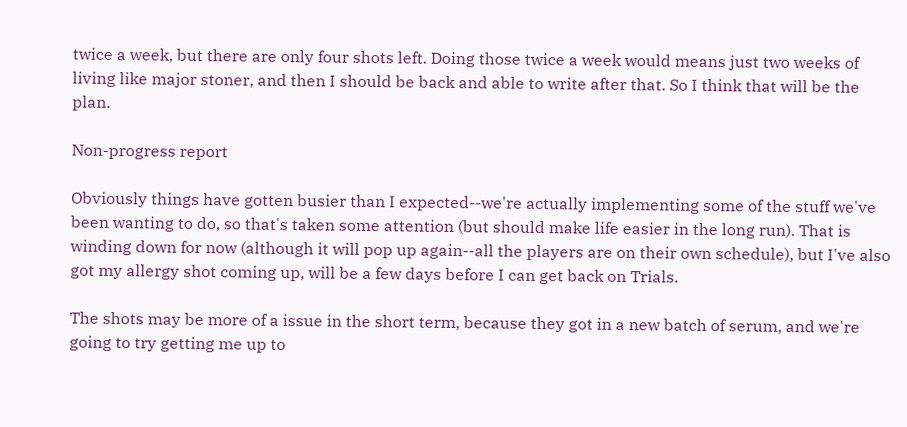twice a week, but there are only four shots left. Doing those twice a week would means just two weeks of living like major stoner, and then I should be back and able to write after that. So I think that will be the plan.

Non-progress report

Obviously things have gotten busier than I expected--we're actually implementing some of the stuff we've been wanting to do, so that's taken some attention (but should make life easier in the long run). That is winding down for now (although it will pop up again--all the players are on their own schedule), but I've also got my allergy shot coming up, will be a few days before I can get back on Trials.

The shots may be more of a issue in the short term, because they got in a new batch of serum, and we're going to try getting me up to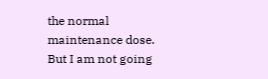the normal maintenance dose. But I am not going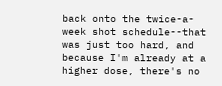back onto the twice-a-week shot schedule--that was just too hard, and because I'm already at a higher dose, there's no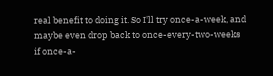real benefit to doing it. So I'll try once-a-week, and maybe even drop back to once-every-two-weeks if once-a-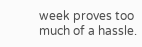week proves too much of a hassle.